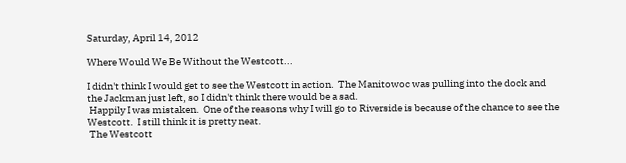Saturday, April 14, 2012

Where Would We Be Without the Westcott...

I didn't think I would get to see the Westcott in action.  The Manitowoc was pulling into the dock and the Jackman just left, so I didn't think there would be a sad.
 Happily I was mistaken.  One of the reasons why I will go to Riverside is because of the chance to see the Westcott.  I still think it is pretty neat.
 The Westcott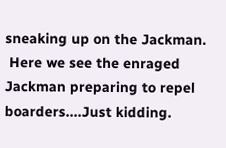sneaking up on the Jackman.
 Here we see the enraged Jackman preparing to repel boarders....Just kidding.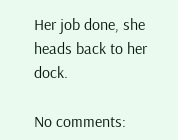Her job done, she heads back to her dock.

No comments: